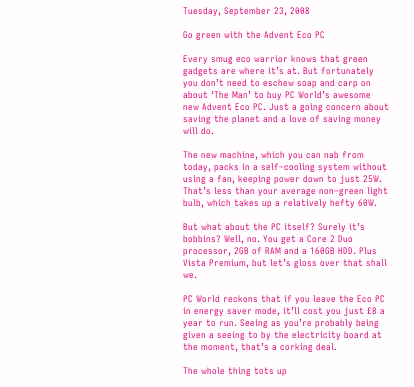Tuesday, September 23, 2008

Go green with the Advent Eco PC

Every smug eco warrior knows that green gadgets are where it’s at. But fortunately you don’t need to eschew soap and carp on about ‘The Man’ to buy PC World’s awesome new Advent Eco PC. Just a going concern about saving the planet and a love of saving money will do.

The new machine, which you can nab from today, packs in a self–cooling system without using a fan, keeping power down to just 25W. That’s less than your average non–green light bulb, which takes up a relatively hefty 60W.

But what about the PC itself? Surely it’s bobbins? Well, no. You get a Core 2 Duo processor, 2GB of RAM and a 160GB HDD. Plus Vista Premium, but let’s gloss over that shall we.

PC World reckons that if you leave the Eco PC in energy saver mode, it’ll cost you just £8 a year to run. Seeing as you’re probably being given a seeing to by the electricity board at the moment, that’s a corking deal.

The whole thing tots up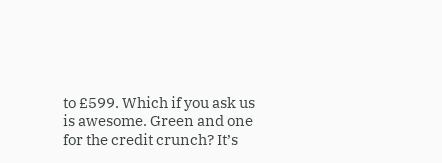to £599. Which if you ask us is awesome. Green and one for the credit crunch? It’s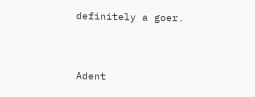definitely a goer.


Adent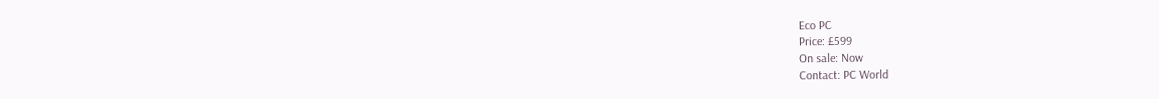Eco PC
Price: £599
On sale: Now
Contact: PC World